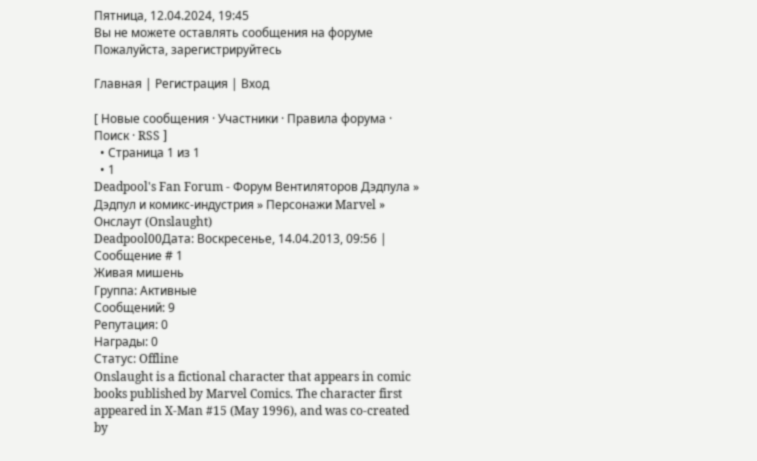Пятница, 12.04.2024, 19:45
Вы не можете оставлять сообщения на форуме
Пожалуйста, зарегистрируйтесь

Главная | Регистрация | Вход

[ Новые сообщения · Участники · Правила форума · Поиск · RSS ]
  • Страница 1 из 1
  • 1
Deadpool's Fan Forum - Форум Вентиляторов Дэдпула » Дэдпул и комикс-индустрия » Персонажи Marvel » Онслаут (Onslaught)
Deadpool00Дата: Воскресенье, 14.04.2013, 09:56 | Сообщение # 1
Живая мишень
Группа: Активные
Сообщений: 9
Репутация: 0
Награды: 0
Статус: Offline
Onslaught is a fictional character that appears in comic books published by Marvel Comics. The character first appeared in X-Man #15 (May 1996), and was co-created by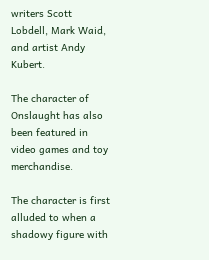writers Scott Lobdell, Mark Waid, and artist Andy Kubert.

The character of Onslaught has also been featured in video games and toy merchandise.

The character is first alluded to when a shadowy figure with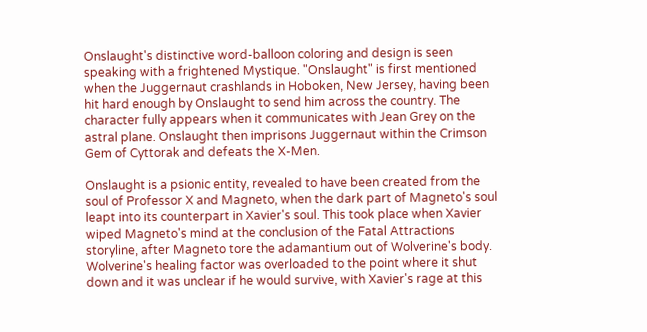Onslaught's distinctive word-balloon coloring and design is seen speaking with a frightened Mystique. "Onslaught" is first mentioned when the Juggernaut crashlands in Hoboken, New Jersey, having been hit hard enough by Onslaught to send him across the country. The character fully appears when it communicates with Jean Grey on the astral plane. Onslaught then imprisons Juggernaut within the Crimson Gem of Cyttorak and defeats the X-Men.

Onslaught is a psionic entity, revealed to have been created from the soul of Professor X and Magneto, when the dark part of Magneto's soul leapt into its counterpart in Xavier's soul. This took place when Xavier wiped Magneto's mind at the conclusion of the Fatal Attractions storyline, after Magneto tore the adamantium out of Wolverine's body. Wolverine's healing factor was overloaded to the point where it shut down and it was unclear if he would survive, with Xavier's rage at this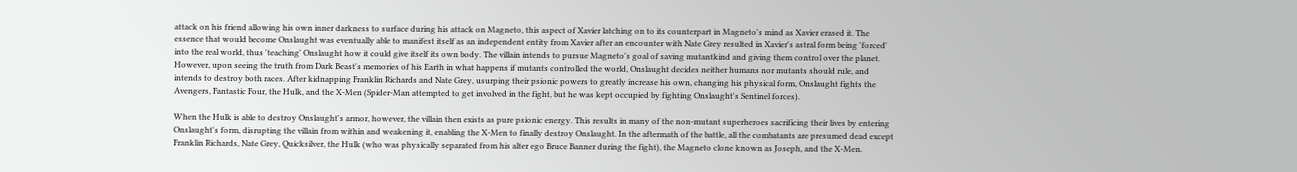attack on his friend allowing his own inner darkness to surface during his attack on Magneto, this aspect of Xavier latching on to its counterpart in Magneto's mind as Xavier erased it. The essence that would become Onslaught was eventually able to manifest itself as an independent entity from Xavier after an encounter with Nate Grey resulted in Xavier's astral form being 'forced' into the real world, thus 'teaching' Onslaught how it could give itself its own body. The villain intends to pursue Magneto's goal of saving mutantkind and giving them control over the planet. However, upon seeing the truth from Dark Beast's memories of his Earth in what happens if mutants controlled the world, Onslaught decides neither humans nor mutants should rule, and intends to destroy both races. After kidnapping Franklin Richards and Nate Grey, usurping their psionic powers to greatly increase his own, changing his physical form, Onslaught fights the Avengers, Fantastic Four, the Hulk, and the X-Men (Spider-Man attempted to get involved in the fight, but he was kept occupied by fighting Onslaught's Sentinel forces).

When the Hulk is able to destroy Onslaught's armor, however, the villain then exists as pure psionic energy. This results in many of the non-mutant superheroes sacrificing their lives by entering Onslaught's form, disrupting the villain from within and weakening it, enabling the X-Men to finally destroy Onslaught. In the aftermath of the battle, all the combatants are presumed dead except Franklin Richards, Nate Grey, Quicksilver, the Hulk (who was physically separated from his alter ego Bruce Banner during the fight), the Magneto clone known as Joseph, and the X-Men.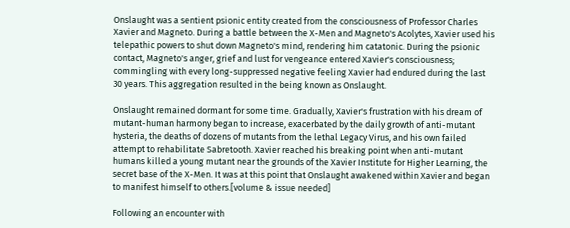Onslaught was a sentient psionic entity created from the consciousness of Professor Charles Xavier and Magneto. During a battle between the X-Men and Magneto's Acolytes, Xavier used his telepathic powers to shut down Magneto's mind, rendering him catatonic. During the psionic contact, Magneto's anger, grief and lust for vengeance entered Xavier's consciousness; commingling with every long-suppressed negative feeling Xavier had endured during the last 30 years. This aggregation resulted in the being known as Onslaught.

Onslaught remained dormant for some time. Gradually, Xavier's frustration with his dream of mutant-human harmony began to increase, exacerbated by the daily growth of anti-mutant hysteria, the deaths of dozens of mutants from the lethal Legacy Virus, and his own failed attempt to rehabilitate Sabretooth. Xavier reached his breaking point when anti-mutant humans killed a young mutant near the grounds of the Xavier Institute for Higher Learning, the secret base of the X-Men. It was at this point that Onslaught awakened within Xavier and began to manifest himself to others.[volume & issue needed]

Following an encounter with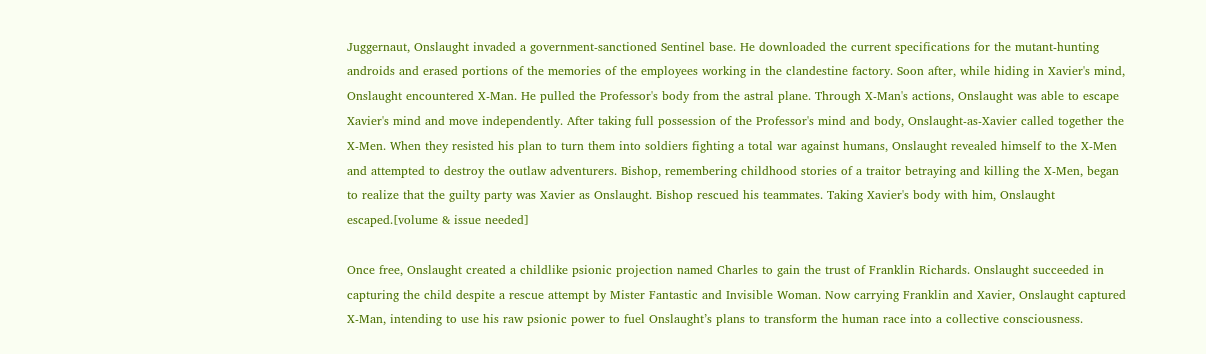Juggernaut, Onslaught invaded a government-sanctioned Sentinel base. He downloaded the current specifications for the mutant-hunting androids and erased portions of the memories of the employees working in the clandestine factory. Soon after, while hiding in Xavier's mind, Onslaught encountered X-Man. He pulled the Professor's body from the astral plane. Through X-Man's actions, Onslaught was able to escape Xavier's mind and move independently. After taking full possession of the Professor's mind and body, Onslaught-as-Xavier called together the X-Men. When they resisted his plan to turn them into soldiers fighting a total war against humans, Onslaught revealed himself to the X-Men and attempted to destroy the outlaw adventurers. Bishop, remembering childhood stories of a traitor betraying and killing the X-Men, began to realize that the guilty party was Xavier as Onslaught. Bishop rescued his teammates. Taking Xavier's body with him, Onslaught escaped.[volume & issue needed]

Once free, Onslaught created a childlike psionic projection named Charles to gain the trust of Franklin Richards. Onslaught succeeded in capturing the child despite a rescue attempt by Mister Fantastic and Invisible Woman. Now carrying Franklin and Xavier, Onslaught captured X-Man, intending to use his raw psionic power to fuel Onslaught’s plans to transform the human race into a collective consciousness.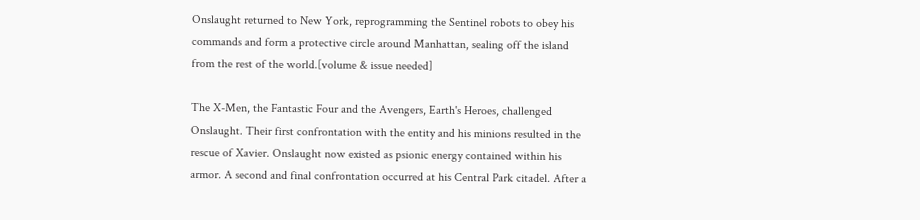Onslaught returned to New York, reprogramming the Sentinel robots to obey his commands and form a protective circle around Manhattan, sealing off the island from the rest of the world.[volume & issue needed]

The X-Men, the Fantastic Four and the Avengers, Earth's Heroes, challenged Onslaught. Their first confrontation with the entity and his minions resulted in the rescue of Xavier. Onslaught now existed as psionic energy contained within his armor. A second and final confrontation occurred at his Central Park citadel. After a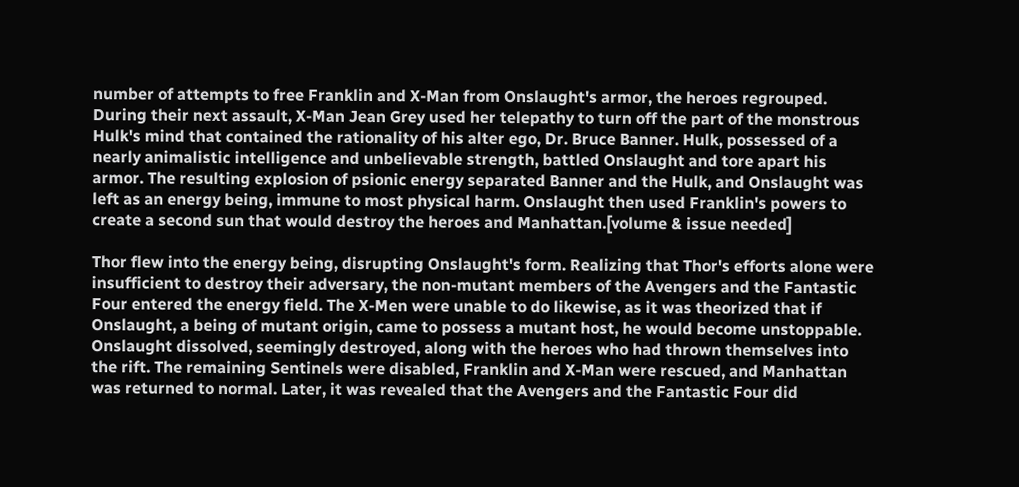number of attempts to free Franklin and X-Man from Onslaught's armor, the heroes regrouped. During their next assault, X-Man Jean Grey used her telepathy to turn off the part of the monstrous Hulk's mind that contained the rationality of his alter ego, Dr. Bruce Banner. Hulk, possessed of a nearly animalistic intelligence and unbelievable strength, battled Onslaught and tore apart his armor. The resulting explosion of psionic energy separated Banner and the Hulk, and Onslaught was left as an energy being, immune to most physical harm. Onslaught then used Franklin's powers to create a second sun that would destroy the heroes and Manhattan.[volume & issue needed]

Thor flew into the energy being, disrupting Onslaught's form. Realizing that Thor's efforts alone were insufficient to destroy their adversary, the non-mutant members of the Avengers and the Fantastic Four entered the energy field. The X-Men were unable to do likewise, as it was theorized that if Onslaught, a being of mutant origin, came to possess a mutant host, he would become unstoppable. Onslaught dissolved, seemingly destroyed, along with the heroes who had thrown themselves into the rift. The remaining Sentinels were disabled, Franklin and X-Man were rescued, and Manhattan was returned to normal. Later, it was revealed that the Avengers and the Fantastic Four did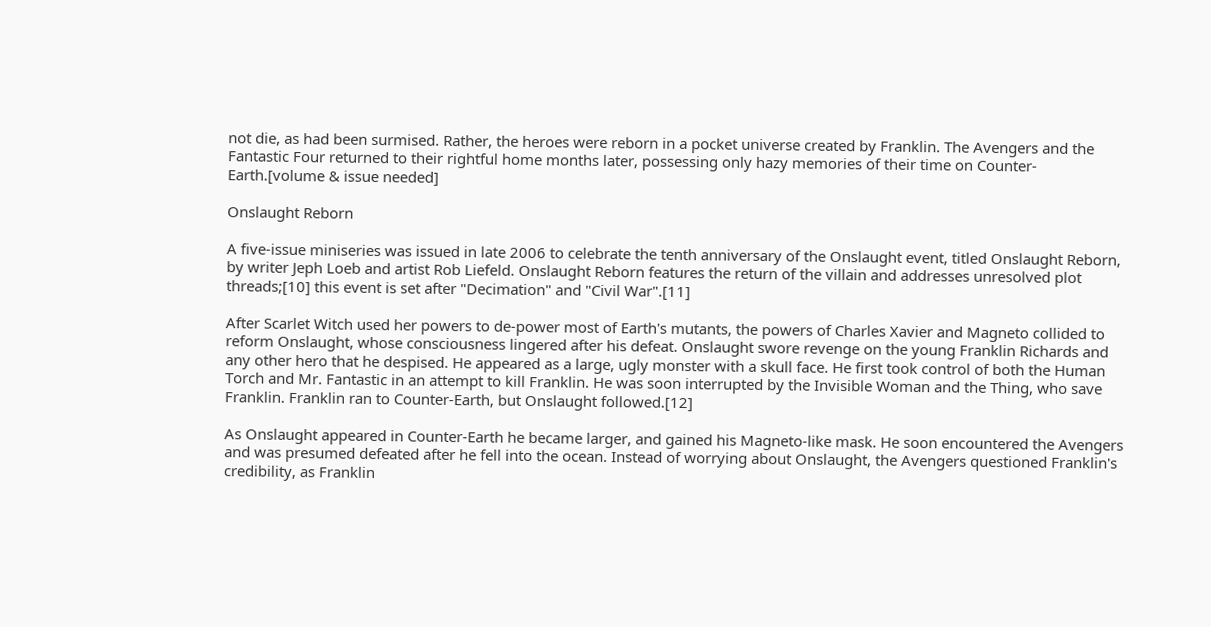not die, as had been surmised. Rather, the heroes were reborn in a pocket universe created by Franklin. The Avengers and the Fantastic Four returned to their rightful home months later, possessing only hazy memories of their time on Counter-Earth.[volume & issue needed]

Onslaught Reborn

A five-issue miniseries was issued in late 2006 to celebrate the tenth anniversary of the Onslaught event, titled Onslaught Reborn, by writer Jeph Loeb and artist Rob Liefeld. Onslaught Reborn features the return of the villain and addresses unresolved plot threads;[10] this event is set after "Decimation" and "Civil War".[11]

After Scarlet Witch used her powers to de-power most of Earth's mutants, the powers of Charles Xavier and Magneto collided to reform Onslaught, whose consciousness lingered after his defeat. Onslaught swore revenge on the young Franklin Richards and any other hero that he despised. He appeared as a large, ugly monster with a skull face. He first took control of both the Human Torch and Mr. Fantastic in an attempt to kill Franklin. He was soon interrupted by the Invisible Woman and the Thing, who save Franklin. Franklin ran to Counter-Earth, but Onslaught followed.[12]

As Onslaught appeared in Counter-Earth he became larger, and gained his Magneto-like mask. He soon encountered the Avengers and was presumed defeated after he fell into the ocean. Instead of worrying about Onslaught, the Avengers questioned Franklin's credibility, as Franklin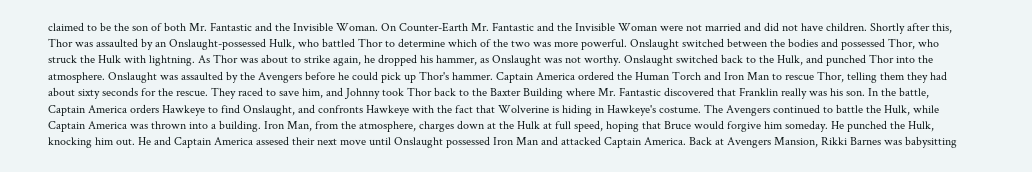claimed to be the son of both Mr. Fantastic and the Invisible Woman. On Counter-Earth Mr. Fantastic and the Invisible Woman were not married and did not have children. Shortly after this, Thor was assaulted by an Onslaught-possessed Hulk, who battled Thor to determine which of the two was more powerful. Onslaught switched between the bodies and possessed Thor, who struck the Hulk with lightning. As Thor was about to strike again, he dropped his hammer, as Onslaught was not worthy. Onslaught switched back to the Hulk, and punched Thor into the atmosphere. Onslaught was assaulted by the Avengers before he could pick up Thor's hammer. Captain America ordered the Human Torch and Iron Man to rescue Thor, telling them they had about sixty seconds for the rescue. They raced to save him, and Johnny took Thor back to the Baxter Building where Mr. Fantastic discovered that Franklin really was his son. In the battle, Captain America orders Hawkeye to find Onslaught, and confronts Hawkeye with the fact that Wolverine is hiding in Hawkeye's costume. The Avengers continued to battle the Hulk, while Captain America was thrown into a building. Iron Man, from the atmosphere, charges down at the Hulk at full speed, hoping that Bruce would forgive him someday. He punched the Hulk, knocking him out. He and Captain America assesed their next move until Onslaught possessed Iron Man and attacked Captain America. Back at Avengers Mansion, Rikki Barnes was babysitting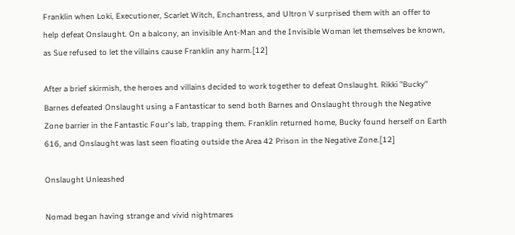Franklin when Loki, Executioner, Scarlet Witch, Enchantress, and Ultron V surprised them with an offer to help defeat Onslaught. On a balcony, an invisible Ant-Man and the Invisible Woman let themselves be known, as Sue refused to let the villains cause Franklin any harm.[12]

After a brief skirmish, the heroes and villains decided to work together to defeat Onslaught. Rikki "Bucky" Barnes defeated Onslaught using a Fantasticar to send both Barnes and Onslaught through the Negative Zone barrier in the Fantastic Four's lab, trapping them. Franklin returned home, Bucky found herself on Earth 616, and Onslaught was last seen floating outside the Area 42 Prison in the Negative Zone.[12]

Onslaught Unleashed

Nomad began having strange and vivid nightmares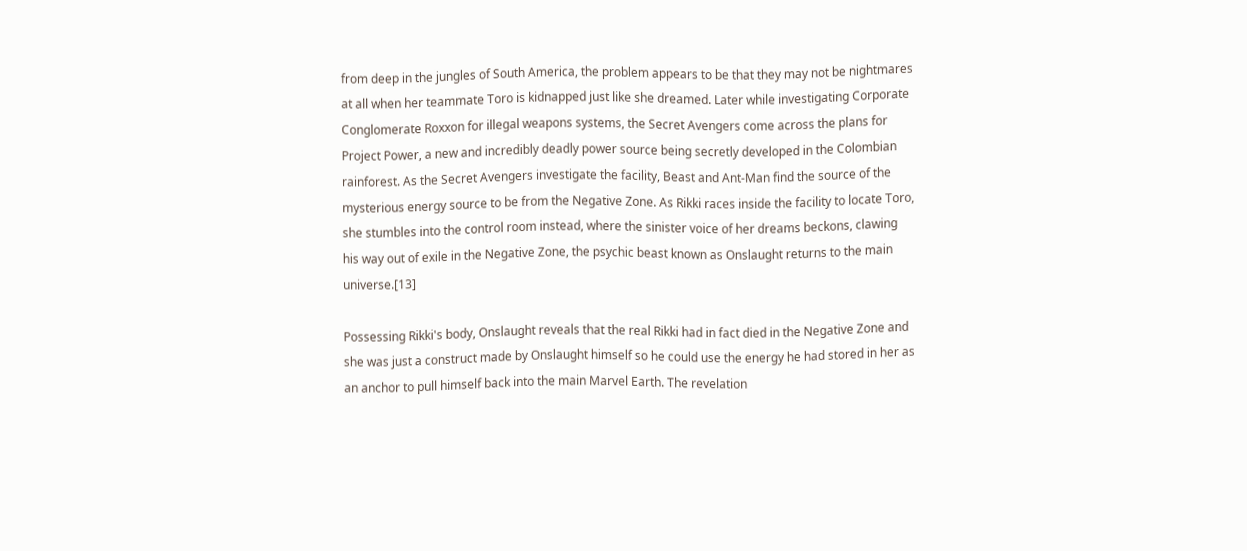from deep in the jungles of South America, the problem appears to be that they may not be nightmares at all when her teammate Toro is kidnapped just like she dreamed. Later while investigating Corporate Conglomerate Roxxon for illegal weapons systems, the Secret Avengers come across the plans for Project Power, a new and incredibly deadly power source being secretly developed in the Colombian rainforest. As the Secret Avengers investigate the facility, Beast and Ant-Man find the source of the mysterious energy source to be from the Negative Zone. As Rikki races inside the facility to locate Toro, she stumbles into the control room instead, where the sinister voice of her dreams beckons, clawing his way out of exile in the Negative Zone, the psychic beast known as Onslaught returns to the main universe.[13]

Possessing Rikki's body, Onslaught reveals that the real Rikki had in fact died in the Negative Zone and she was just a construct made by Onslaught himself so he could use the energy he had stored in her as an anchor to pull himself back into the main Marvel Earth. The revelation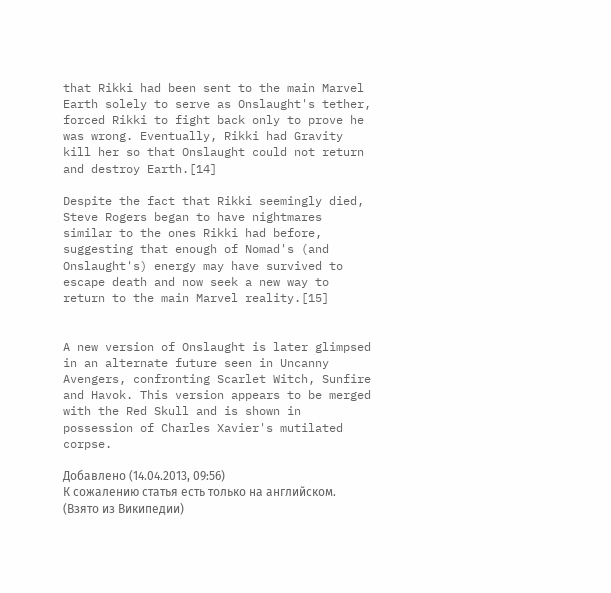that Rikki had been sent to the main Marvel Earth solely to serve as Onslaught's tether, forced Rikki to fight back only to prove he was wrong. Eventually, Rikki had Gravity kill her so that Onslaught could not return and destroy Earth.[14]

Despite the fact that Rikki seemingly died, Steve Rogers began to have nightmares similar to the ones Rikki had before, suggesting that enough of Nomad's (and Onslaught's) energy may have survived to escape death and now seek a new way to return to the main Marvel reality.[15]


A new version of Onslaught is later glimpsed in an alternate future seen in Uncanny Avengers, confronting Scarlet Witch, Sunfire and Havok. This version appears to be merged with the Red Skull and is shown in possession of Charles Xavier's mutilated corpse.

Добавлено (14.04.2013, 09:56)
К сожалению статья есть только на английском. (Взято из Википедии)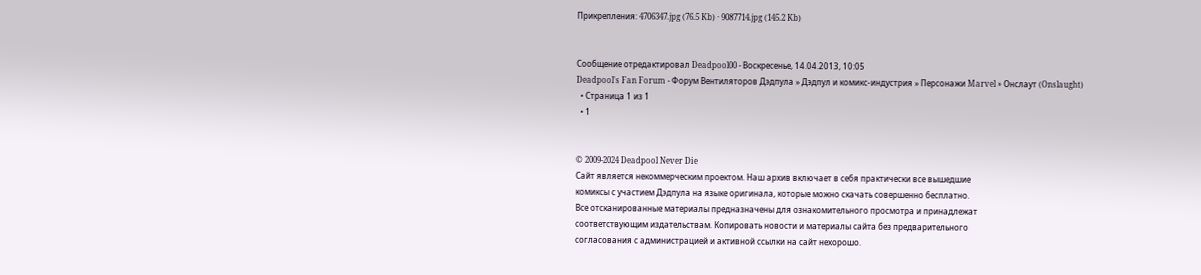Прикрепления: 4706347.jpg (76.5 Kb) · 9087714.jpg (145.2 Kb)


Сообщение отредактировал Deadpool00 - Воскресенье, 14.04.2013, 10:05
Deadpool's Fan Forum - Форум Вентиляторов Дэдпула » Дэдпул и комикс-индустрия » Персонажи Marvel » Онслаут (Onslaught)
  • Страница 1 из 1
  • 1


© 2009-2024 Deadpool Never Die
Сайт является некоммерческим проектом. Наш архив включает в себя практически все вышедшие
комиксы с участием Дэдпула на языке оригинала, которые можно скачать совершенно бесплатно.
Все отсканированные материалы предназначены для ознакомительного просмотра и принадлежат
соответствующим издательствам. Копировать новости и материалы сайта без предварительного
согласования с администрацией и активной ссылки на сайт нехорошо.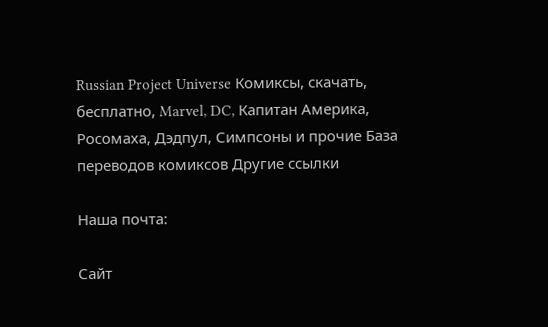Russian Project Universe Комиксы, скачать, бесплатно, Marvel, DC, Капитан Америка, Росомаха, Дэдпул, Симпсоны и прочие База переводов комиксов Другие ссылки

Наша почта:

Сайт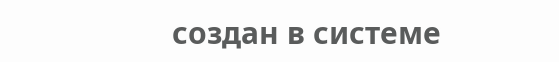создан в системе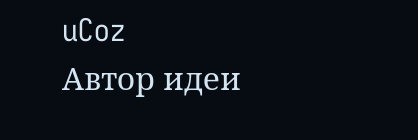uCoz
Автор идеи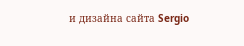и дизайна сайта Sergio